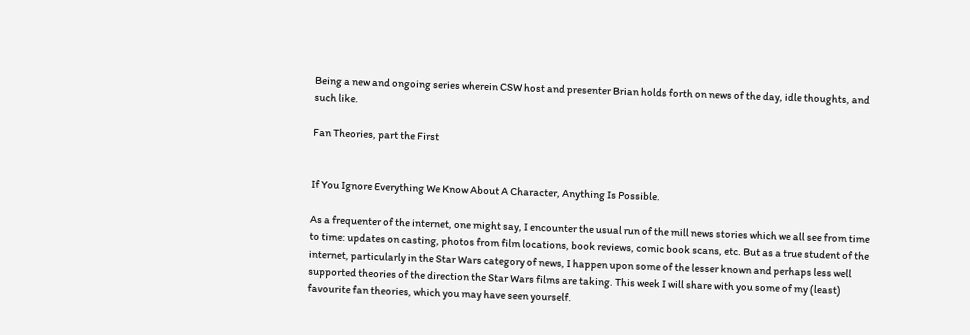Being a new and ongoing series wherein CSW host and presenter Brian holds forth on news of the day, idle thoughts, and such like.

Fan Theories, part the First


If You Ignore Everything We Know About A Character, Anything Is Possible.

As a frequenter of the internet, one might say, I encounter the usual run of the mill news stories which we all see from time to time: updates on casting, photos from film locations, book reviews, comic book scans, etc. But as a true student of the internet, particularly in the Star Wars category of news, I happen upon some of the lesser known and perhaps less well supported theories of the direction the Star Wars films are taking. This week I will share with you some of my (least) favourite fan theories, which you may have seen yourself.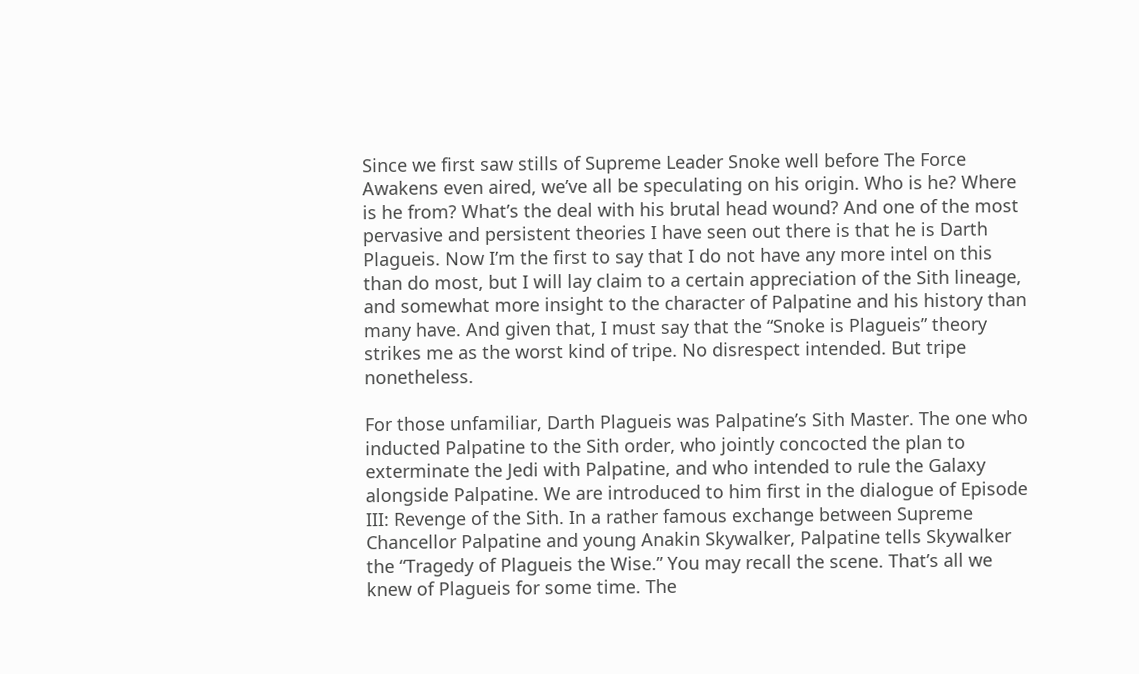Since we first saw stills of Supreme Leader Snoke well before The Force Awakens even aired, we’ve all be speculating on his origin. Who is he? Where is he from? What’s the deal with his brutal head wound? And one of the most pervasive and persistent theories I have seen out there is that he is Darth Plagueis. Now I’m the first to say that I do not have any more intel on this than do most, but I will lay claim to a certain appreciation of the Sith lineage, and somewhat more insight to the character of Palpatine and his history than many have. And given that, I must say that the “Snoke is Plagueis” theory strikes me as the worst kind of tripe. No disrespect intended. But tripe nonetheless.

For those unfamiliar, Darth Plagueis was Palpatine’s Sith Master. The one who inducted Palpatine to the Sith order, who jointly concocted the plan to exterminate the Jedi with Palpatine, and who intended to rule the Galaxy alongside Palpatine. We are introduced to him first in the dialogue of Episode III: Revenge of the Sith. In a rather famous exchange between Supreme Chancellor Palpatine and young Anakin Skywalker, Palpatine tells Skywalker the “Tragedy of Plagueis the Wise.” You may recall the scene. That’s all we knew of Plagueis for some time. The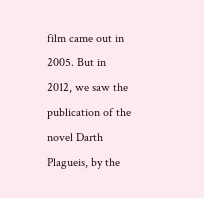film came out in 2005. But in 2012, we saw the publication of the novel Darth Plagueis, by the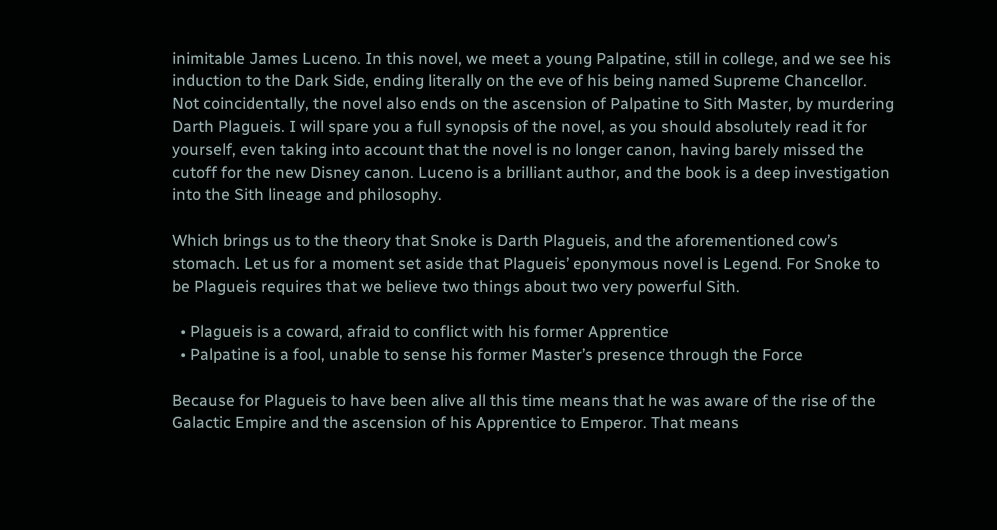inimitable James Luceno. In this novel, we meet a young Palpatine, still in college, and we see his induction to the Dark Side, ending literally on the eve of his being named Supreme Chancellor. Not coincidentally, the novel also ends on the ascension of Palpatine to Sith Master, by murdering Darth Plagueis. I will spare you a full synopsis of the novel, as you should absolutely read it for yourself, even taking into account that the novel is no longer canon, having barely missed the cutoff for the new Disney canon. Luceno is a brilliant author, and the book is a deep investigation into the Sith lineage and philosophy.

Which brings us to the theory that Snoke is Darth Plagueis, and the aforementioned cow’s stomach. Let us for a moment set aside that Plagueis’ eponymous novel is Legend. For Snoke to be Plagueis requires that we believe two things about two very powerful Sith.

  • Plagueis is a coward, afraid to conflict with his former Apprentice
  • Palpatine is a fool, unable to sense his former Master’s presence through the Force

Because for Plagueis to have been alive all this time means that he was aware of the rise of the Galactic Empire and the ascension of his Apprentice to Emperor. That means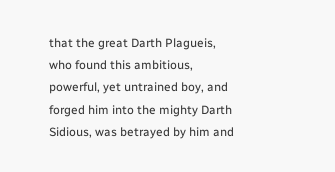that the great Darth Plagueis, who found this ambitious, powerful, yet untrained boy, and forged him into the mighty Darth Sidious, was betrayed by him and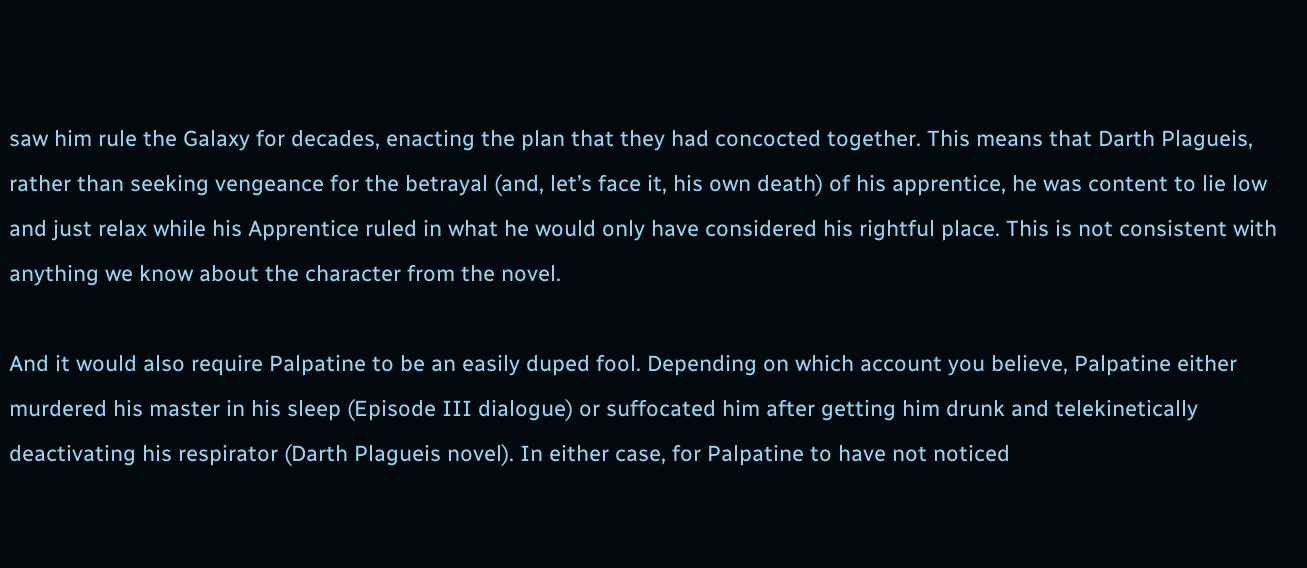saw him rule the Galaxy for decades, enacting the plan that they had concocted together. This means that Darth Plagueis, rather than seeking vengeance for the betrayal (and, let’s face it, his own death) of his apprentice, he was content to lie low and just relax while his Apprentice ruled in what he would only have considered his rightful place. This is not consistent with anything we know about the character from the novel.

And it would also require Palpatine to be an easily duped fool. Depending on which account you believe, Palpatine either murdered his master in his sleep (Episode III dialogue) or suffocated him after getting him drunk and telekinetically deactivating his respirator (Darth Plagueis novel). In either case, for Palpatine to have not noticed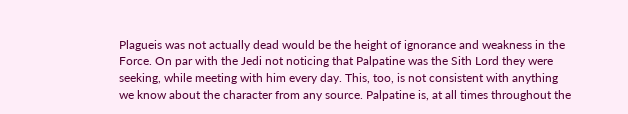Plagueis was not actually dead would be the height of ignorance and weakness in the Force. On par with the Jedi not noticing that Palpatine was the Sith Lord they were seeking, while meeting with him every day. This, too, is not consistent with anything we know about the character from any source. Palpatine is, at all times throughout the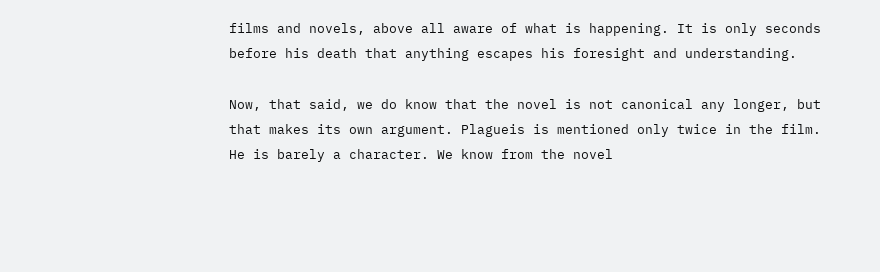films and novels, above all aware of what is happening. It is only seconds before his death that anything escapes his foresight and understanding.

Now, that said, we do know that the novel is not canonical any longer, but that makes its own argument. Plagueis is mentioned only twice in the film. He is barely a character. We know from the novel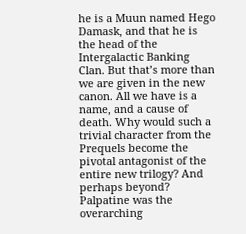he is a Muun named Hego Damask, and that he is the head of the Intergalactic Banking Clan. But that’s more than we are given in the new canon. All we have is a name, and a cause of death. Why would such a trivial character from the Prequels become the pivotal antagonist of the entire new trilogy? And perhaps beyond? Palpatine was the overarching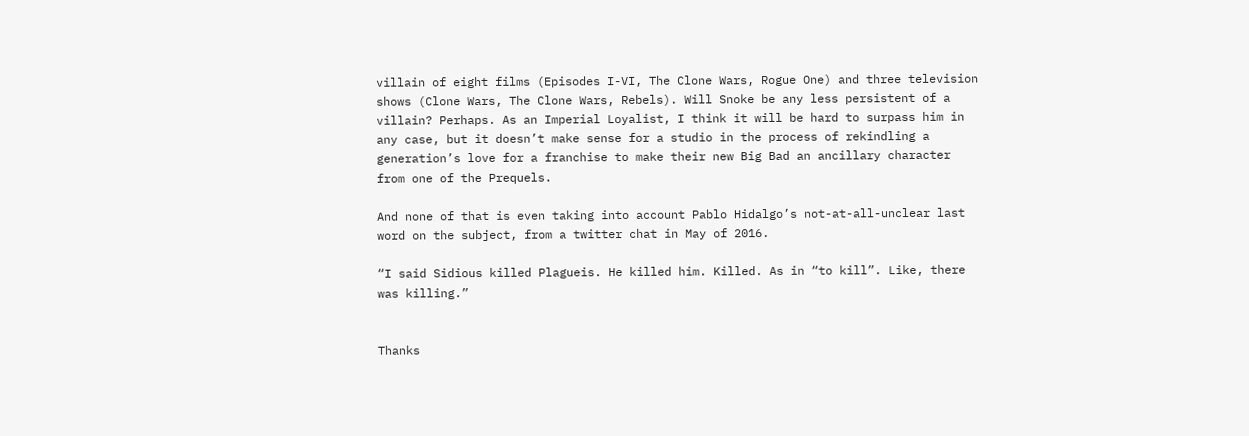villain of eight films (Episodes I-VI, The Clone Wars, Rogue One) and three television shows (Clone Wars, The Clone Wars, Rebels). Will Snoke be any less persistent of a villain? Perhaps. As an Imperial Loyalist, I think it will be hard to surpass him in any case, but it doesn’t make sense for a studio in the process of rekindling a generation’s love for a franchise to make their new Big Bad an ancillary character from one of the Prequels.

And none of that is even taking into account Pablo Hidalgo’s not-at-all-unclear last word on the subject, from a twitter chat in May of 2016.

“I said Sidious killed Plagueis. He killed him. Killed. As in “to kill”. Like, there was killing.”


Thanks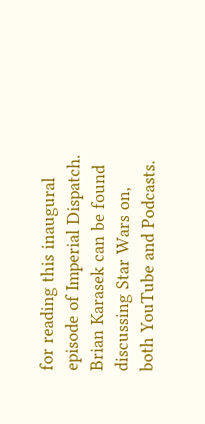for reading this inaugural episode of Imperial Dispatch. Brian Karasek can be found discussing Star Wars on, both YouTube and Podcasts.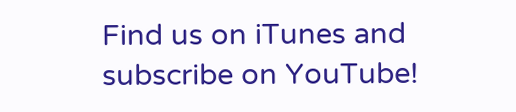Find us on iTunes and subscribe on YouTube!